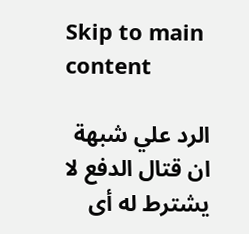Skip to main content

الرد علي شبهة ان قتال الدفع لا يشترط له أى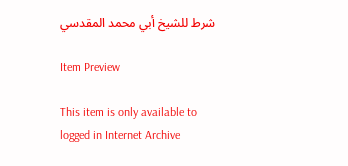شرط للشيخ أبي محمد المقدسي

Item Preview

This item is only available to logged in Internet Archive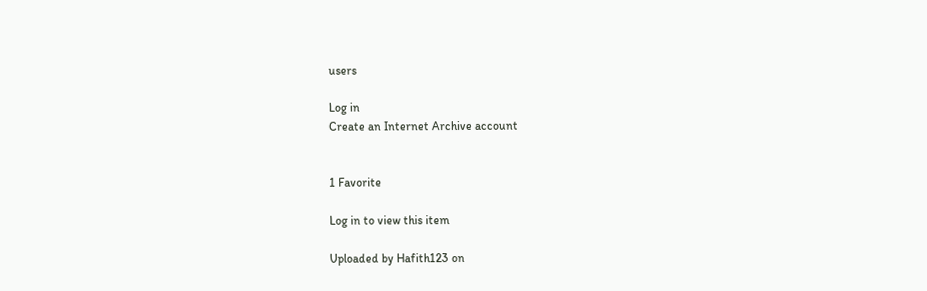users

Log in
Create an Internet Archive account


1 Favorite

Log in to view this item

Uploaded by Hafith123 on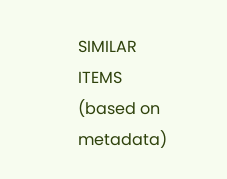SIMILAR ITEMS (based on metadata)